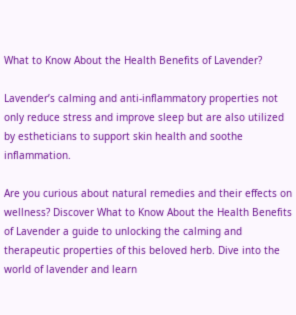What to Know About the Health Benefits of Lavender?

Lavender’s calming and anti-inflammatory properties not only reduce stress and improve sleep but are also utilized by estheticians to support skin health and soothe inflammation.

Are you curious about natural remedies and their effects on wellness? Discover What to Know About the Health Benefits of Lavender a guide to unlocking the calming and therapeutic properties of this beloved herb. Dive into the world of lavender and learn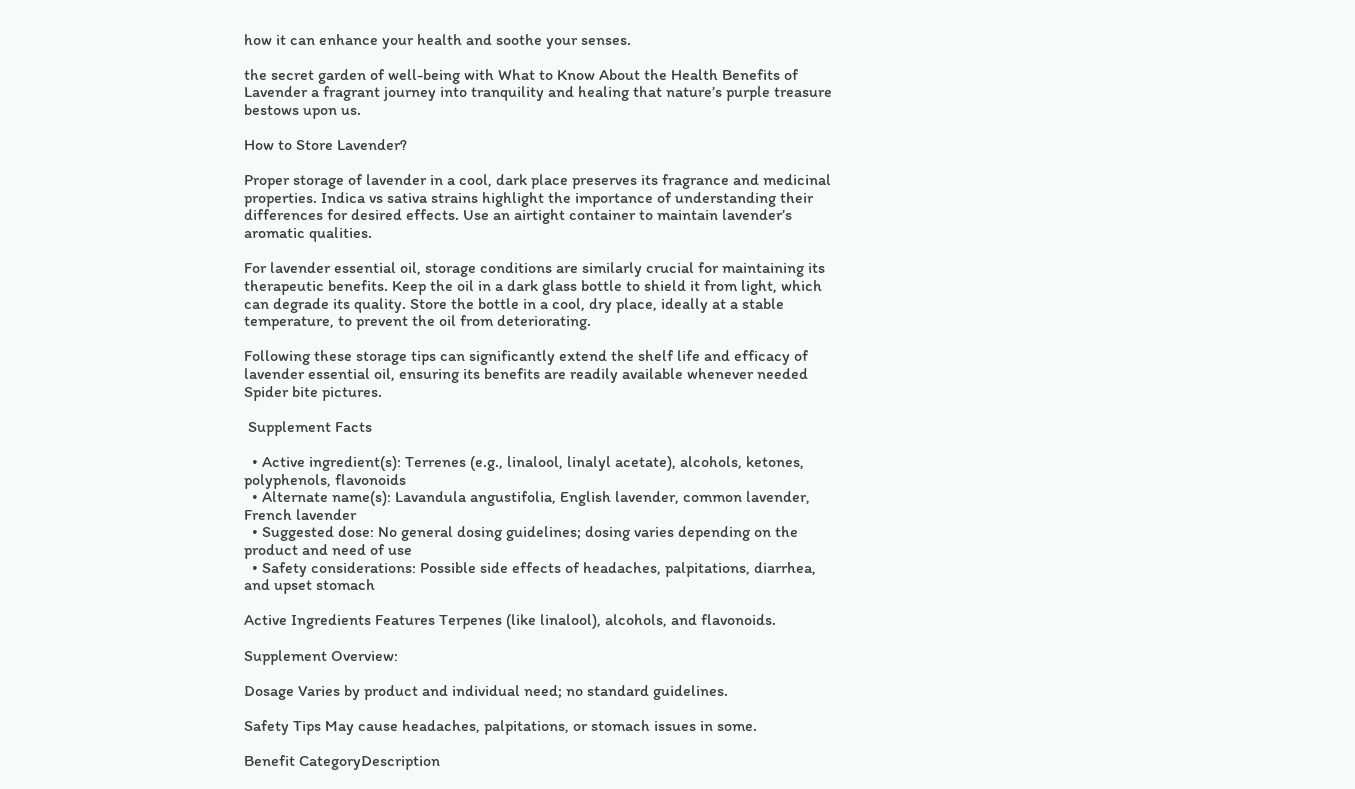how it can enhance your health and soothe your senses.

the secret garden of well-being with What to Know About the Health Benefits of Lavender a fragrant journey into tranquility and healing that nature’s purple treasure bestows upon us.

How to Store Lavender?

Proper storage of lavender in a cool, dark place preserves its fragrance and medicinal properties. Indica vs sativa strains highlight the importance of understanding their differences for desired effects. Use an airtight container to maintain lavender’s aromatic qualities.

For lavender essential oil, storage conditions are similarly crucial for maintaining its therapeutic benefits. Keep the oil in a dark glass bottle to shield it from light, which can degrade its quality. Store the bottle in a cool, dry place, ideally at a stable temperature, to prevent the oil from deteriorating.

Following these storage tips can significantly extend the shelf life and efficacy of lavender essential oil, ensuring its benefits are readily available whenever needed Spider bite pictures.

 Supplement Facts

  • Active ingredient(s): Terrenes (e.g., linalool, linalyl acetate), alcohols, ketones, polyphenols, flavonoids
  • Alternate name(s): Lavandula angustifolia, English lavender, common lavender, French lavender
  • Suggested dose: No general dosing guidelines; dosing varies depending on the product and need of use
  • Safety considerations: Possible side effects of headaches, palpitations, diarrhea, and upset stomach

Active Ingredients Features Terpenes (like linalool), alcohols, and flavonoids.

Supplement Overview:

Dosage Varies by product and individual need; no standard guidelines.

Safety Tips May cause headaches, palpitations, or stomach issues in some.

Benefit CategoryDescription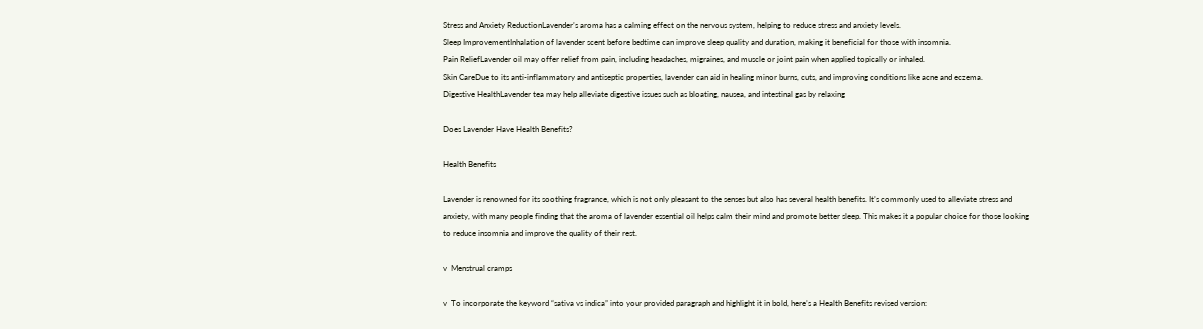Stress and Anxiety ReductionLavender’s aroma has a calming effect on the nervous system, helping to reduce stress and anxiety levels.
Sleep ImprovementInhalation of lavender scent before bedtime can improve sleep quality and duration, making it beneficial for those with insomnia.
Pain ReliefLavender oil may offer relief from pain, including headaches, migraines, and muscle or joint pain when applied topically or inhaled.
Skin CareDue to its anti-inflammatory and antiseptic properties, lavender can aid in healing minor burns, cuts, and improving conditions like acne and eczema.
Digestive HealthLavender tea may help alleviate digestive issues such as bloating, nausea, and intestinal gas by relaxing

Does Lavender Have Health Benefits?

Health Benefits

Lavender is renowned for its soothing fragrance, which is not only pleasant to the senses but also has several health benefits. It’s commonly used to alleviate stress and anxiety, with many people finding that the aroma of lavender essential oil helps calm their mind and promote better sleep. This makes it a popular choice for those looking to reduce insomnia and improve the quality of their rest.

v  Menstrual cramps

v  To incorporate the keyword “sativa vs indica” into your provided paragraph and highlight it in bold, here’s a Health Benefits revised version: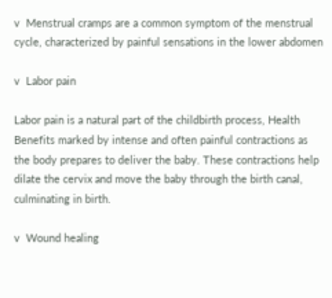v  Menstrual cramps are a common symptom of the menstrual cycle, characterized by painful sensations in the lower abdomen

v  Labor pain

Labor pain is a natural part of the childbirth process, Health Benefits marked by intense and often painful contractions as the body prepares to deliver the baby. These contractions help dilate the cervix and move the baby through the birth canal, culminating in birth.

v  Wound healing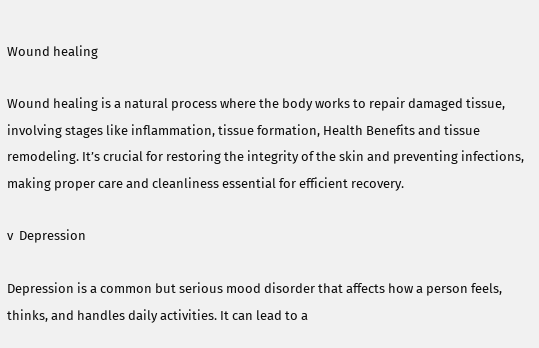Wound healing

Wound healing is a natural process where the body works to repair damaged tissue, involving stages like inflammation, tissue formation, Health Benefits and tissue remodeling. It’s crucial for restoring the integrity of the skin and preventing infections, making proper care and cleanliness essential for efficient recovery.

v  Depression

Depression is a common but serious mood disorder that affects how a person feels, thinks, and handles daily activities. It can lead to a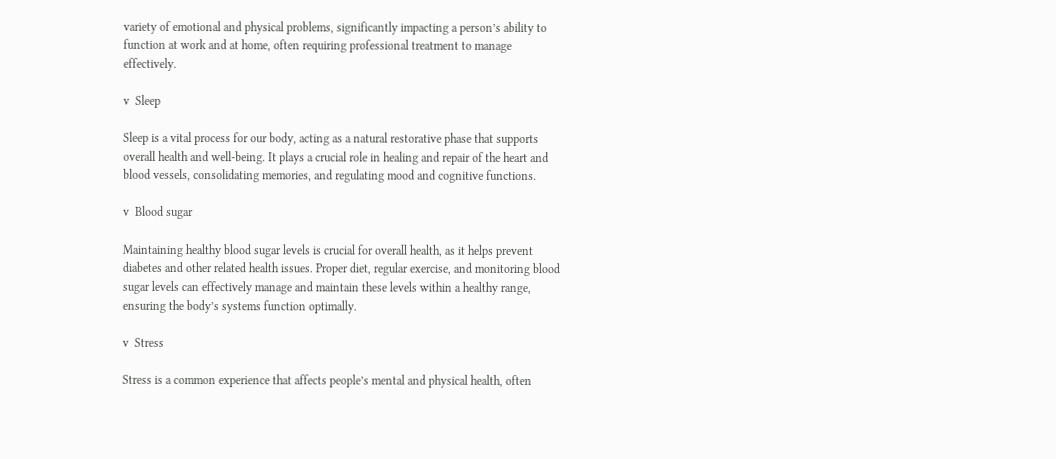variety of emotional and physical problems, significantly impacting a person’s ability to function at work and at home, often requiring professional treatment to manage effectively.

v  Sleep

Sleep is a vital process for our body, acting as a natural restorative phase that supports overall health and well-being. It plays a crucial role in healing and repair of the heart and blood vessels, consolidating memories, and regulating mood and cognitive functions.

v  Blood sugar

Maintaining healthy blood sugar levels is crucial for overall health, as it helps prevent diabetes and other related health issues. Proper diet, regular exercise, and monitoring blood sugar levels can effectively manage and maintain these levels within a healthy range, ensuring the body’s systems function optimally.

v  Stress

Stress is a common experience that affects people’s mental and physical health, often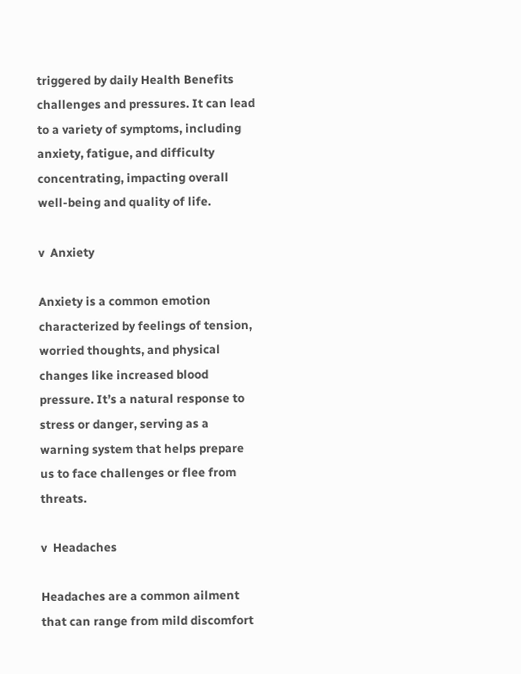triggered by daily Health Benefits challenges and pressures. It can lead to a variety of symptoms, including anxiety, fatigue, and difficulty concentrating, impacting overall well-being and quality of life.

v  Anxiety

Anxiety is a common emotion characterized by feelings of tension, worried thoughts, and physical changes like increased blood pressure. It’s a natural response to stress or danger, serving as a warning system that helps prepare us to face challenges or flee from threats.

v  Headaches

Headaches are a common ailment that can range from mild discomfort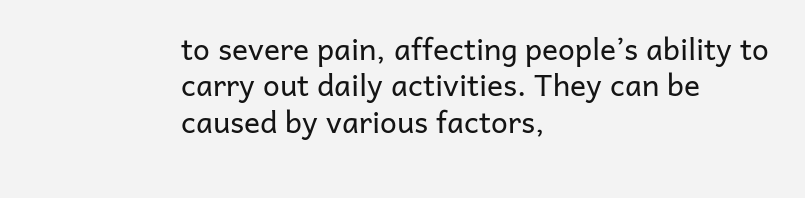to severe pain, affecting people’s ability to carry out daily activities. They can be caused by various factors,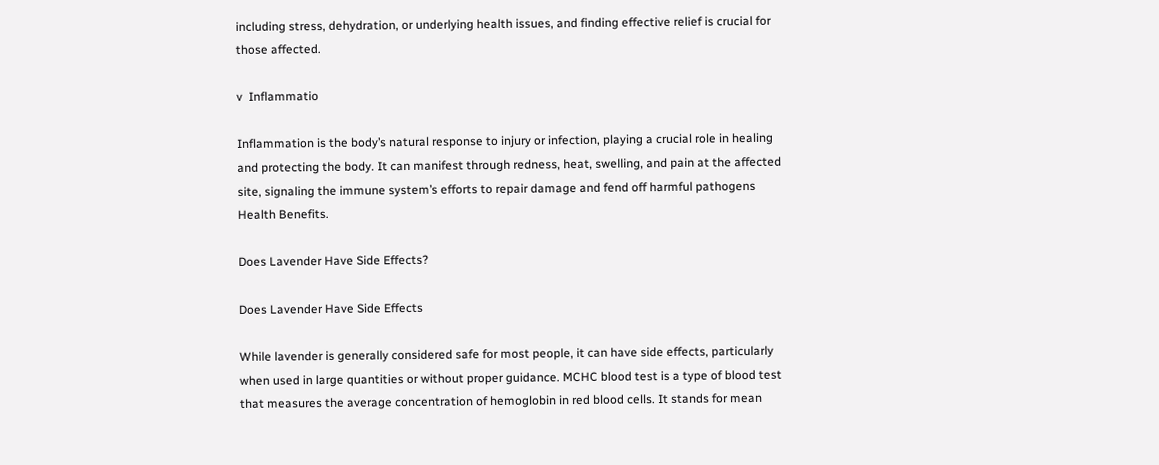including stress, dehydration, or underlying health issues, and finding effective relief is crucial for those affected.

v  Inflammatio

Inflammation is the body’s natural response to injury or infection, playing a crucial role in healing and protecting the body. It can manifest through redness, heat, swelling, and pain at the affected site, signaling the immune system’s efforts to repair damage and fend off harmful pathogens Health Benefits.

Does Lavender Have Side Effects?

Does Lavender Have Side Effects

While lavender is generally considered safe for most people, it can have side effects, particularly when used in large quantities or without proper guidance. MCHC blood test is a type of blood test that measures the average concentration of hemoglobin in red blood cells. It stands for mean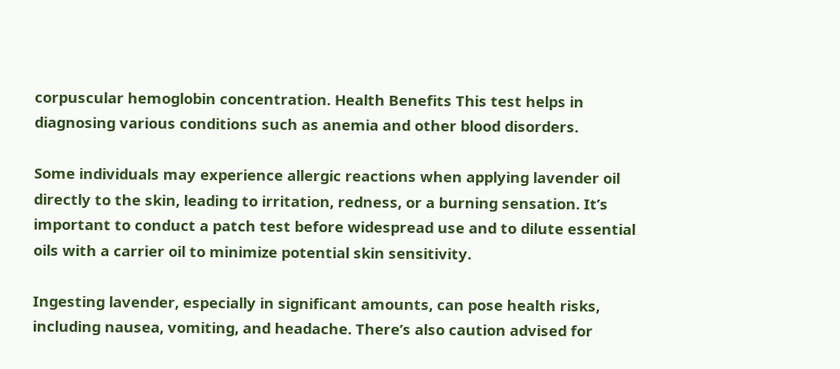corpuscular hemoglobin concentration. Health Benefits This test helps in diagnosing various conditions such as anemia and other blood disorders.

Some individuals may experience allergic reactions when applying lavender oil directly to the skin, leading to irritation, redness, or a burning sensation. It’s important to conduct a patch test before widespread use and to dilute essential oils with a carrier oil to minimize potential skin sensitivity.

Ingesting lavender, especially in significant amounts, can pose health risks, including nausea, vomiting, and headache. There’s also caution advised for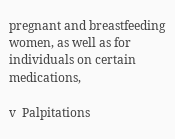pregnant and breastfeeding women, as well as for individuals on certain medications,

v  Palpitations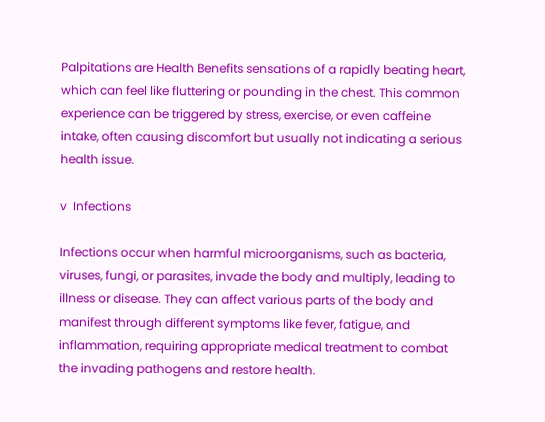Palpitations are Health Benefits sensations of a rapidly beating heart, which can feel like fluttering or pounding in the chest. This common experience can be triggered by stress, exercise, or even caffeine intake, often causing discomfort but usually not indicating a serious health issue.

v  Infections

Infections occur when harmful microorganisms, such as bacteria, viruses, fungi, or parasites, invade the body and multiply, leading to illness or disease. They can affect various parts of the body and manifest through different symptoms like fever, fatigue, and inflammation, requiring appropriate medical treatment to combat the invading pathogens and restore health.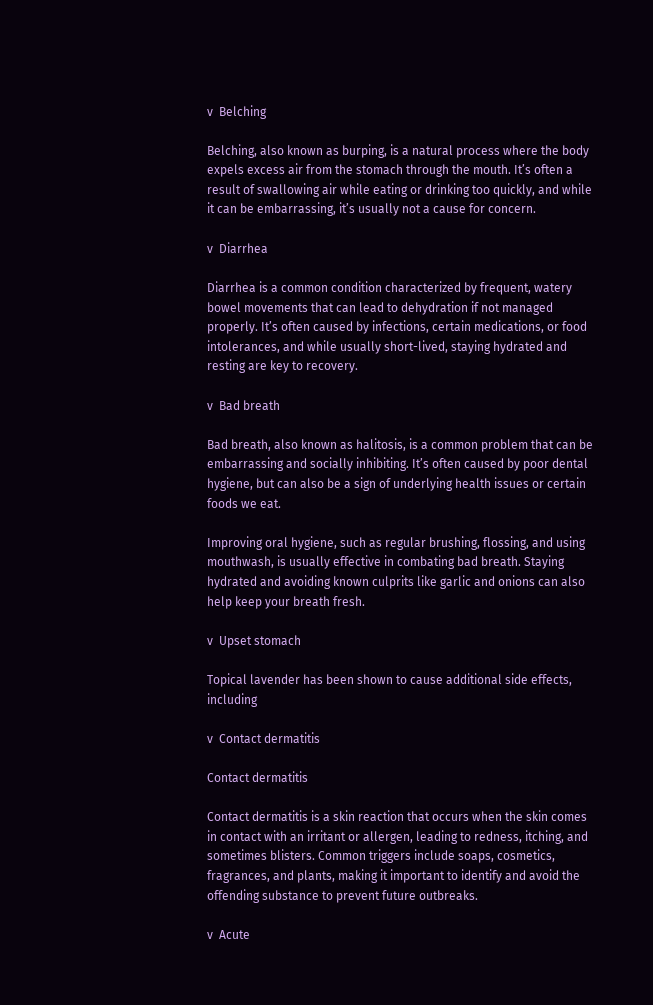v  Belching

Belching, also known as burping, is a natural process where the body expels excess air from the stomach through the mouth. It’s often a result of swallowing air while eating or drinking too quickly, and while it can be embarrassing, it’s usually not a cause for concern.

v  Diarrhea

Diarrhea is a common condition characterized by frequent, watery bowel movements that can lead to dehydration if not managed properly. It’s often caused by infections, certain medications, or food intolerances, and while usually short-lived, staying hydrated and resting are key to recovery.

v  Bad breath

Bad breath, also known as halitosis, is a common problem that can be embarrassing and socially inhibiting. It’s often caused by poor dental hygiene, but can also be a sign of underlying health issues or certain foods we eat.

Improving oral hygiene, such as regular brushing, flossing, and using mouthwash, is usually effective in combating bad breath. Staying hydrated and avoiding known culprits like garlic and onions can also help keep your breath fresh.

v  Upset stomach

Topical lavender has been shown to cause additional side effects, including

v  Contact dermatitis

Contact dermatitis

Contact dermatitis is a skin reaction that occurs when the skin comes in contact with an irritant or allergen, leading to redness, itching, and sometimes blisters. Common triggers include soaps, cosmetics, fragrances, and plants, making it important to identify and avoid the offending substance to prevent future outbreaks.

v  Acute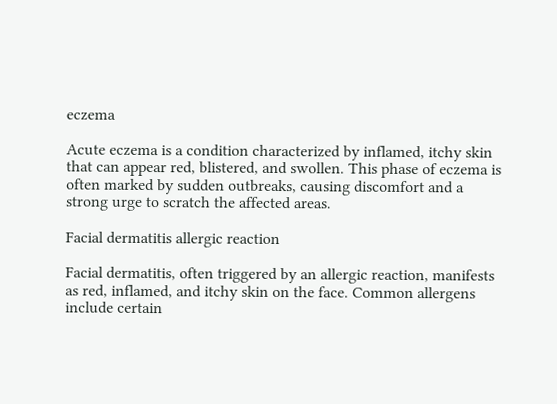eczema

Acute eczema is a condition characterized by inflamed, itchy skin that can appear red, blistered, and swollen. This phase of eczema is often marked by sudden outbreaks, causing discomfort and a strong urge to scratch the affected areas.

Facial dermatitis allergic reaction

Facial dermatitis, often triggered by an allergic reaction, manifests as red, inflamed, and itchy skin on the face. Common allergens include certain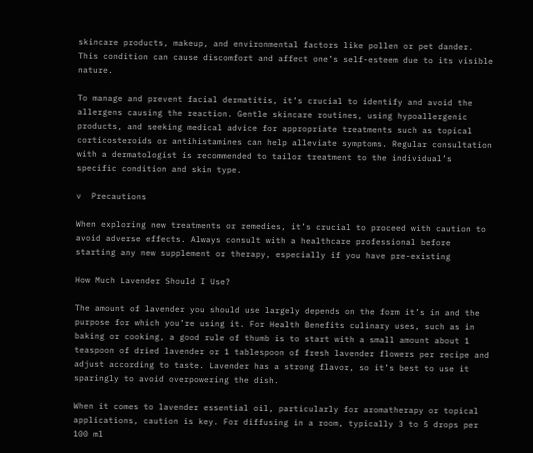skincare products, makeup, and environmental factors like pollen or pet dander. This condition can cause discomfort and affect one’s self-esteem due to its visible nature.

To manage and prevent facial dermatitis, it’s crucial to identify and avoid the allergens causing the reaction. Gentle skincare routines, using hypoallergenic products, and seeking medical advice for appropriate treatments such as topical corticosteroids or antihistamines can help alleviate symptoms. Regular consultation with a dermatologist is recommended to tailor treatment to the individual’s specific condition and skin type.

v  Precautions

When exploring new treatments or remedies, it’s crucial to proceed with caution to avoid adverse effects. Always consult with a healthcare professional before starting any new supplement or therapy, especially if you have pre-existing

How Much Lavender Should I Use?

The amount of lavender you should use largely depends on the form it’s in and the purpose for which you’re using it. For Health Benefits culinary uses, such as in baking or cooking, a good rule of thumb is to start with a small amount about 1 teaspoon of dried lavender or 1 tablespoon of fresh lavender flowers per recipe and adjust according to taste. Lavender has a strong flavor, so it’s best to use it sparingly to avoid overpowering the dish.

When it comes to lavender essential oil, particularly for aromatherapy or topical applications, caution is key. For diffusing in a room, typically 3 to 5 drops per 100 ml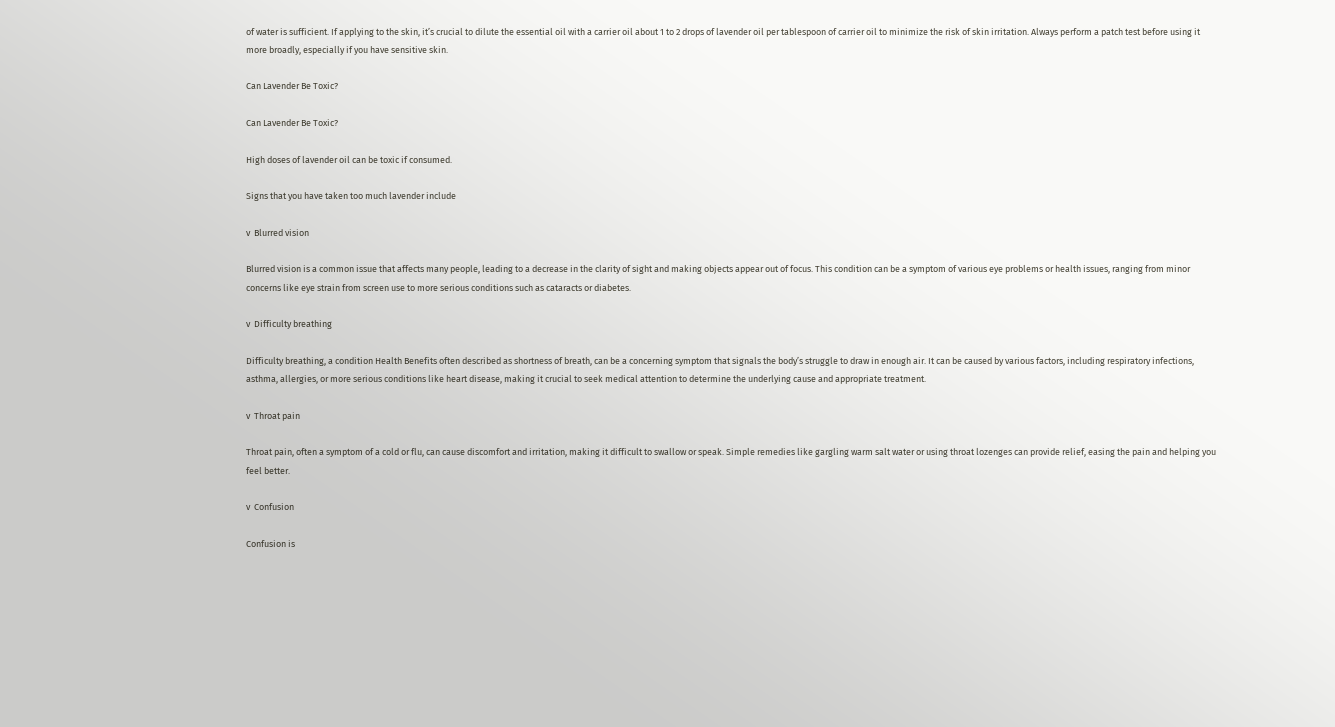of water is sufficient. If applying to the skin, it’s crucial to dilute the essential oil with a carrier oil about 1 to 2 drops of lavender oil per tablespoon of carrier oil to minimize the risk of skin irritation. Always perform a patch test before using it more broadly, especially if you have sensitive skin.

Can Lavender Be Toxic?

Can Lavender Be Toxic?

High doses of lavender oil can be toxic if consumed.

Signs that you have taken too much lavender include

v  Blurred vision

Blurred vision is a common issue that affects many people, leading to a decrease in the clarity of sight and making objects appear out of focus. This condition can be a symptom of various eye problems or health issues, ranging from minor concerns like eye strain from screen use to more serious conditions such as cataracts or diabetes.

v  Difficulty breathing

Difficulty breathing, a condition Health Benefits often described as shortness of breath, can be a concerning symptom that signals the body’s struggle to draw in enough air. It can be caused by various factors, including respiratory infections, asthma, allergies, or more serious conditions like heart disease, making it crucial to seek medical attention to determine the underlying cause and appropriate treatment.

v  Throat pain

Throat pain, often a symptom of a cold or flu, can cause discomfort and irritation, making it difficult to swallow or speak. Simple remedies like gargling warm salt water or using throat lozenges can provide relief, easing the pain and helping you feel better.

v  Confusion

Confusion is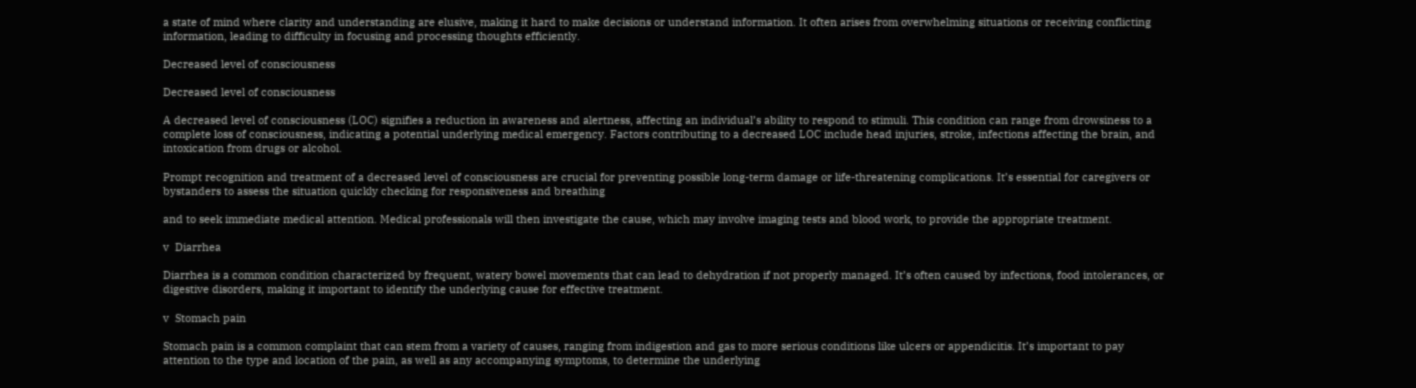a state of mind where clarity and understanding are elusive, making it hard to make decisions or understand information. It often arises from overwhelming situations or receiving conflicting information, leading to difficulty in focusing and processing thoughts efficiently.

Decreased level of consciousness

Decreased level of consciousness

A decreased level of consciousness (LOC) signifies a reduction in awareness and alertness, affecting an individual’s ability to respond to stimuli. This condition can range from drowsiness to a complete loss of consciousness, indicating a potential underlying medical emergency. Factors contributing to a decreased LOC include head injuries, stroke, infections affecting the brain, and intoxication from drugs or alcohol.

Prompt recognition and treatment of a decreased level of consciousness are crucial for preventing possible long-term damage or life-threatening complications. It’s essential for caregivers or bystanders to assess the situation quickly checking for responsiveness and breathing

and to seek immediate medical attention. Medical professionals will then investigate the cause, which may involve imaging tests and blood work, to provide the appropriate treatment.

v  Diarrhea

Diarrhea is a common condition characterized by frequent, watery bowel movements that can lead to dehydration if not properly managed. It’s often caused by infections, food intolerances, or digestive disorders, making it important to identify the underlying cause for effective treatment.

v  Stomach pain

Stomach pain is a common complaint that can stem from a variety of causes, ranging from indigestion and gas to more serious conditions like ulcers or appendicitis. It’s important to pay attention to the type and location of the pain, as well as any accompanying symptoms, to determine the underlying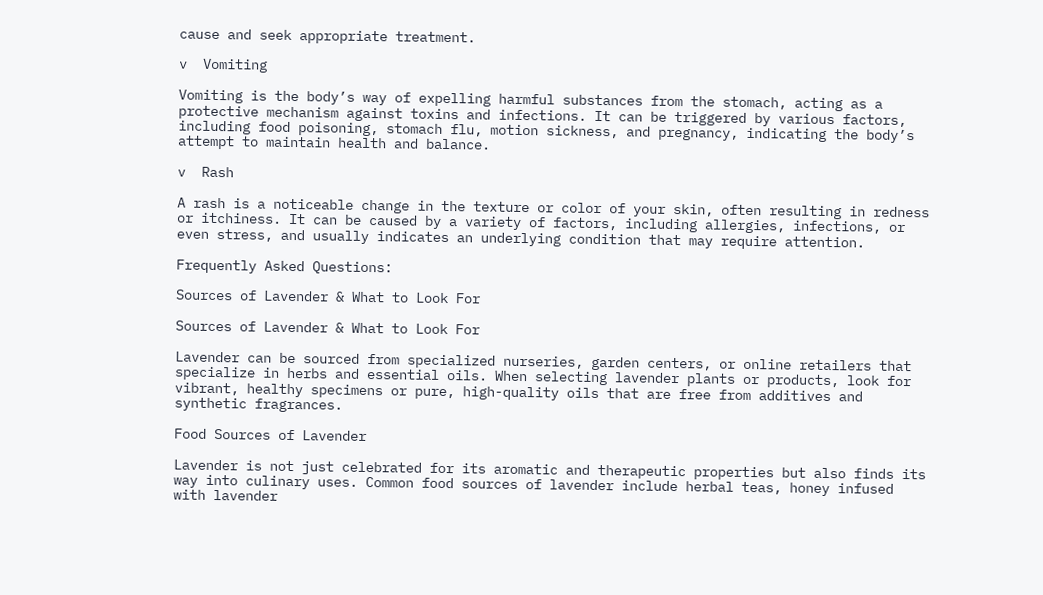cause and seek appropriate treatment.

v  Vomiting

Vomiting is the body’s way of expelling harmful substances from the stomach, acting as a protective mechanism against toxins and infections. It can be triggered by various factors, including food poisoning, stomach flu, motion sickness, and pregnancy, indicating the body’s attempt to maintain health and balance.

v  Rash

A rash is a noticeable change in the texture or color of your skin, often resulting in redness or itchiness. It can be caused by a variety of factors, including allergies, infections, or even stress, and usually indicates an underlying condition that may require attention.

Frequently Asked Questions:

Sources of Lavender & What to Look For

Sources of Lavender & What to Look For

Lavender can be sourced from specialized nurseries, garden centers, or online retailers that specialize in herbs and essential oils. When selecting lavender plants or products, look for vibrant, healthy specimens or pure, high-quality oils that are free from additives and synthetic fragrances.

Food Sources of Lavender

Lavender is not just celebrated for its aromatic and therapeutic properties but also finds its way into culinary uses. Common food sources of lavender include herbal teas, honey infused with lavender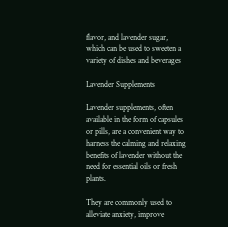flavor, and lavender sugar, which can be used to sweeten a variety of dishes and beverages

Lavender Supplements

Lavender supplements, often available in the form of capsules or pills, are a convenient way to harness the calming and relaxing benefits of lavender without the need for essential oils or fresh plants.

They are commonly used to alleviate anxiety, improve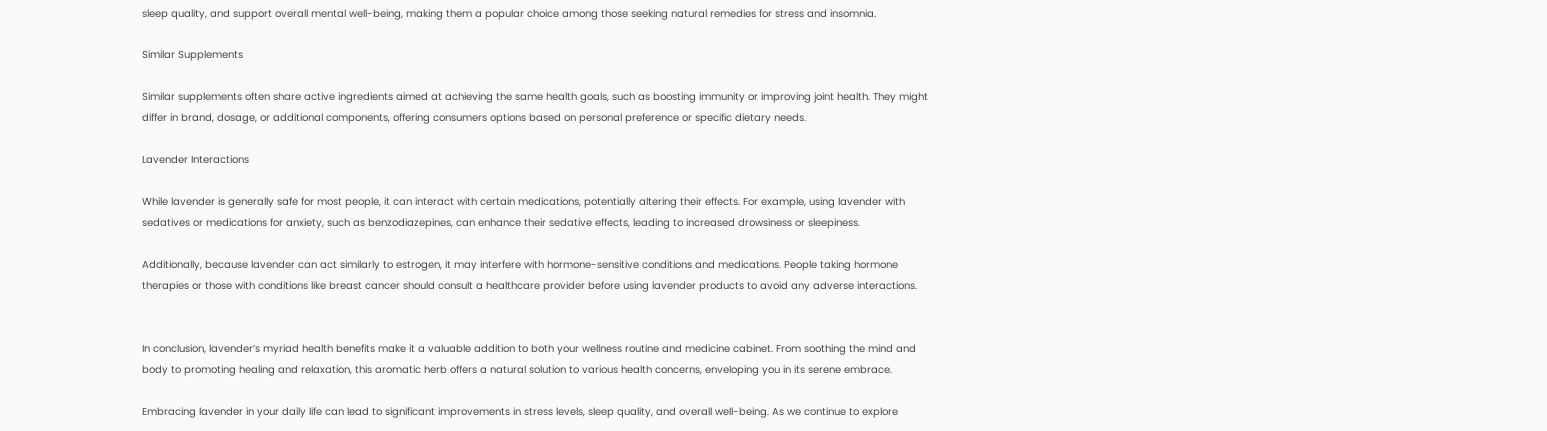sleep quality, and support overall mental well-being, making them a popular choice among those seeking natural remedies for stress and insomnia.

Similar Supplements

Similar supplements often share active ingredients aimed at achieving the same health goals, such as boosting immunity or improving joint health. They might differ in brand, dosage, or additional components, offering consumers options based on personal preference or specific dietary needs.

Lavender Interactions

While lavender is generally safe for most people, it can interact with certain medications, potentially altering their effects. For example, using lavender with sedatives or medications for anxiety, such as benzodiazepines, can enhance their sedative effects, leading to increased drowsiness or sleepiness.

Additionally, because lavender can act similarly to estrogen, it may interfere with hormone-sensitive conditions and medications. People taking hormone therapies or those with conditions like breast cancer should consult a healthcare provider before using lavender products to avoid any adverse interactions.


In conclusion, lavender’s myriad health benefits make it a valuable addition to both your wellness routine and medicine cabinet. From soothing the mind and body to promoting healing and relaxation, this aromatic herb offers a natural solution to various health concerns, enveloping you in its serene embrace.

Embracing lavender in your daily life can lead to significant improvements in stress levels, sleep quality, and overall well-being. As we continue to explore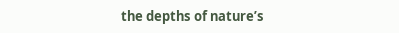the depths of nature’s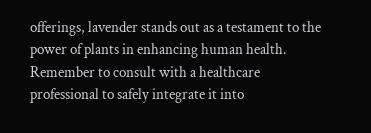offerings, lavender stands out as a testament to the power of plants in enhancing human health. Remember to consult with a healthcare professional to safely integrate it into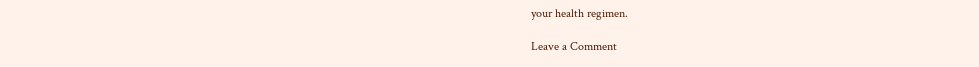your health regimen.

Leave a Comment